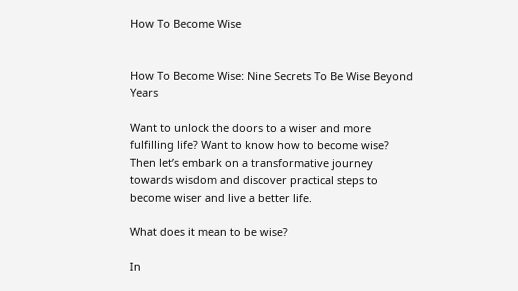How To Become Wise


How To Become Wise: Nine Secrets To Be Wise Beyond Years

Want to unlock the doors to a wiser and more fulfilling life? Want to know how to become wise? Then let’s embark on a transformative journey towards wisdom and discover practical steps to become wiser and live a better life.

What does it mean to be wise?

In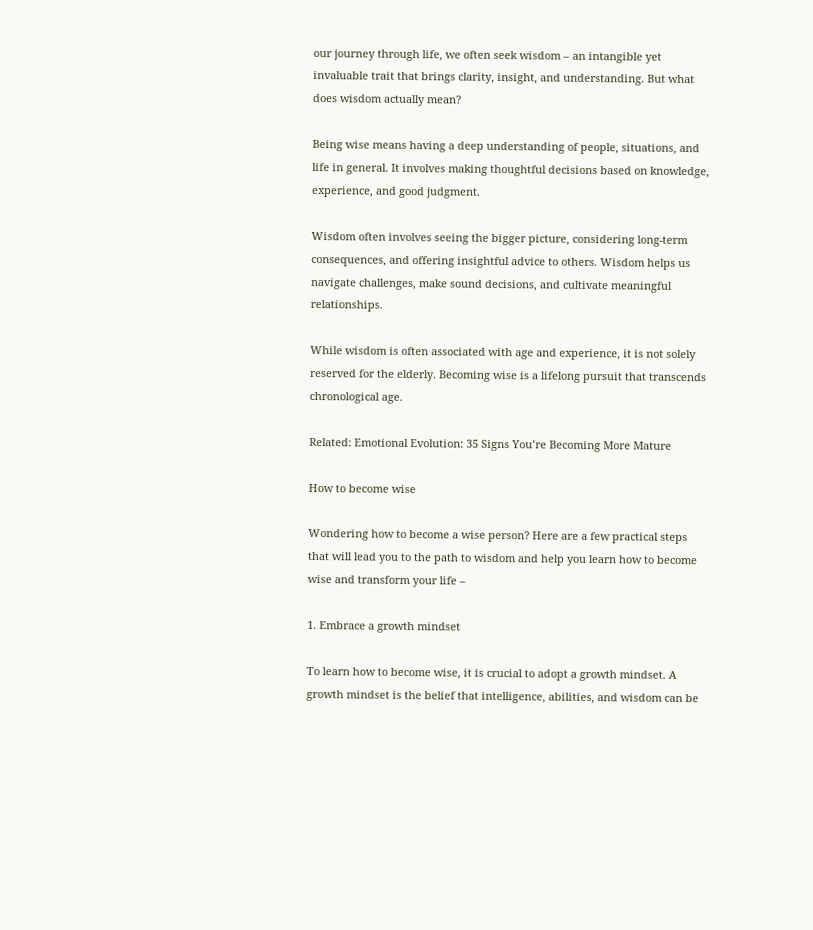our journey through life, we often seek wisdom – an intangible yet invaluable trait that brings clarity, insight, and understanding. But what does wisdom actually mean?

Being wise means having a deep understanding of people, situations, and life in general. It involves making thoughtful decisions based on knowledge, experience, and good judgment.

Wisdom often involves seeing the bigger picture, considering long-term consequences, and offering insightful advice to others. Wisdom helps us navigate challenges, make sound decisions, and cultivate meaningful relationships.

While wisdom is often associated with age and experience, it is not solely reserved for the elderly. Becoming wise is a lifelong pursuit that transcends chronological age.

Related: Emotional Evolution: 35 Signs You’re Becoming More Mature

How to become wise

Wondering how to become a wise person? Here are a few practical steps that will lead you to the path to wisdom and help you learn how to become wise and transform your life –

1. Embrace a growth mindset

To learn how to become wise, it is crucial to adopt a growth mindset. A growth mindset is the belief that intelligence, abilities, and wisdom can be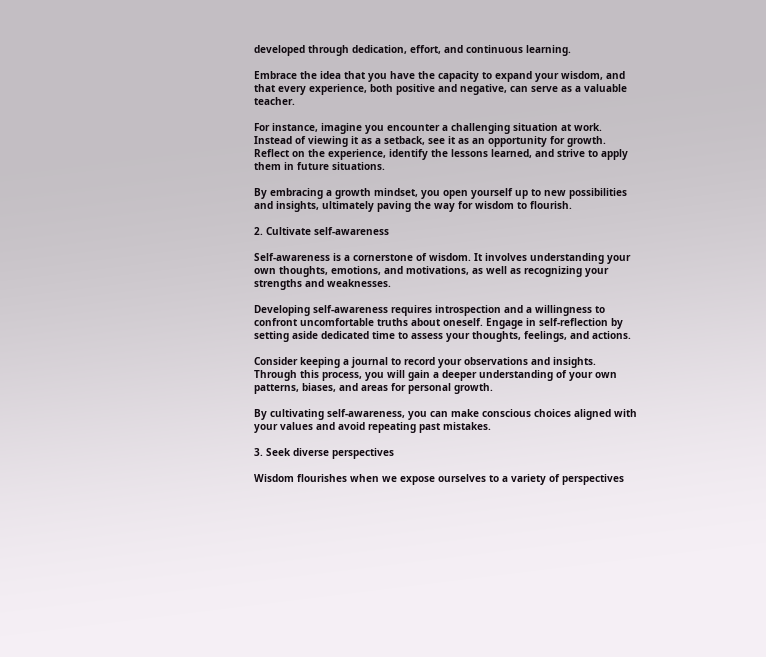developed through dedication, effort, and continuous learning.

Embrace the idea that you have the capacity to expand your wisdom, and that every experience, both positive and negative, can serve as a valuable teacher.

For instance, imagine you encounter a challenging situation at work. Instead of viewing it as a setback, see it as an opportunity for growth. Reflect on the experience, identify the lessons learned, and strive to apply them in future situations.

By embracing a growth mindset, you open yourself up to new possibilities and insights, ultimately paving the way for wisdom to flourish.

2. Cultivate self-awareness

Self-awareness is a cornerstone of wisdom. It involves understanding your own thoughts, emotions, and motivations, as well as recognizing your strengths and weaknesses.

Developing self-awareness requires introspection and a willingness to confront uncomfortable truths about oneself. Engage in self-reflection by setting aside dedicated time to assess your thoughts, feelings, and actions.

Consider keeping a journal to record your observations and insights. Through this process, you will gain a deeper understanding of your own patterns, biases, and areas for personal growth.

By cultivating self-awareness, you can make conscious choices aligned with your values and avoid repeating past mistakes.

3. Seek diverse perspectives

Wisdom flourishes when we expose ourselves to a variety of perspectives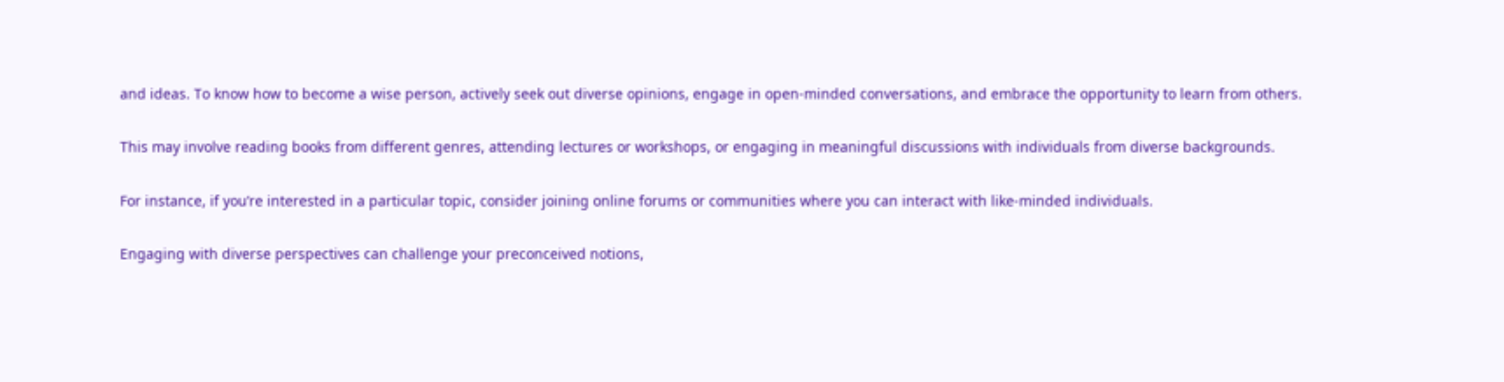and ideas. To know how to become a wise person, actively seek out diverse opinions, engage in open-minded conversations, and embrace the opportunity to learn from others.

This may involve reading books from different genres, attending lectures or workshops, or engaging in meaningful discussions with individuals from diverse backgrounds.

For instance, if you’re interested in a particular topic, consider joining online forums or communities where you can interact with like-minded individuals.

Engaging with diverse perspectives can challenge your preconceived notions,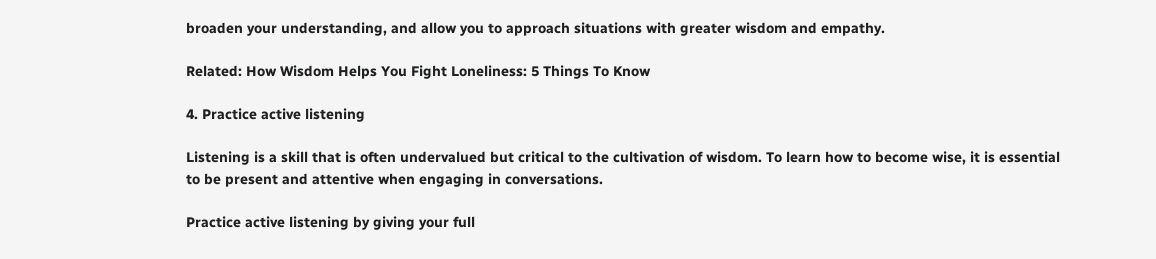broaden your understanding, and allow you to approach situations with greater wisdom and empathy.

Related: How Wisdom Helps You Fight Loneliness: 5 Things To Know

4. Practice active listening

Listening is a skill that is often undervalued but critical to the cultivation of wisdom. To learn how to become wise, it is essential to be present and attentive when engaging in conversations.

Practice active listening by giving your full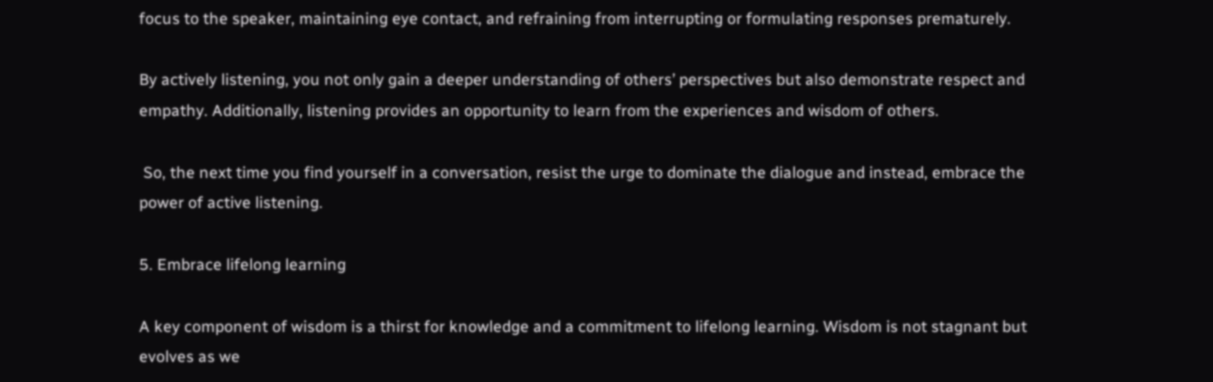focus to the speaker, maintaining eye contact, and refraining from interrupting or formulating responses prematurely.

By actively listening, you not only gain a deeper understanding of others’ perspectives but also demonstrate respect and empathy. Additionally, listening provides an opportunity to learn from the experiences and wisdom of others.

 So, the next time you find yourself in a conversation, resist the urge to dominate the dialogue and instead, embrace the power of active listening.

5. Embrace lifelong learning

A key component of wisdom is a thirst for knowledge and a commitment to lifelong learning. Wisdom is not stagnant but evolves as we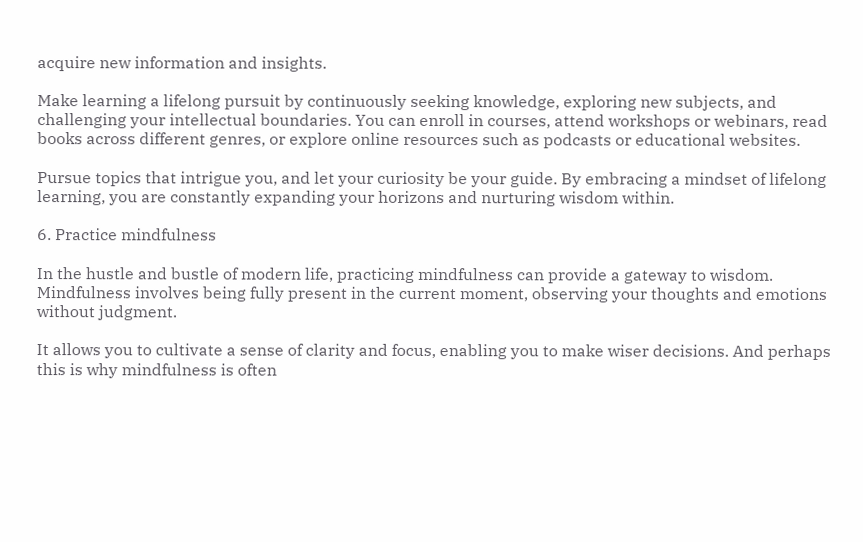acquire new information and insights.

Make learning a lifelong pursuit by continuously seeking knowledge, exploring new subjects, and challenging your intellectual boundaries. You can enroll in courses, attend workshops or webinars, read books across different genres, or explore online resources such as podcasts or educational websites.

Pursue topics that intrigue you, and let your curiosity be your guide. By embracing a mindset of lifelong learning, you are constantly expanding your horizons and nurturing wisdom within.

6. Practice mindfulness

In the hustle and bustle of modern life, practicing mindfulness can provide a gateway to wisdom. Mindfulness involves being fully present in the current moment, observing your thoughts and emotions without judgment.

It allows you to cultivate a sense of clarity and focus, enabling you to make wiser decisions. And perhaps this is why mindfulness is often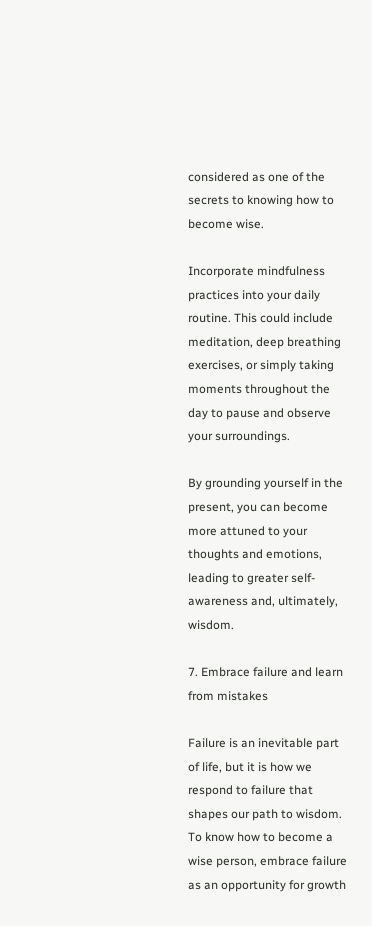considered as one of the secrets to knowing how to become wise.

Incorporate mindfulness practices into your daily routine. This could include meditation, deep breathing exercises, or simply taking moments throughout the day to pause and observe your surroundings.

By grounding yourself in the present, you can become more attuned to your thoughts and emotions, leading to greater self-awareness and, ultimately, wisdom.

7. Embrace failure and learn from mistakes

Failure is an inevitable part of life, but it is how we respond to failure that shapes our path to wisdom. To know how to become a wise person, embrace failure as an opportunity for growth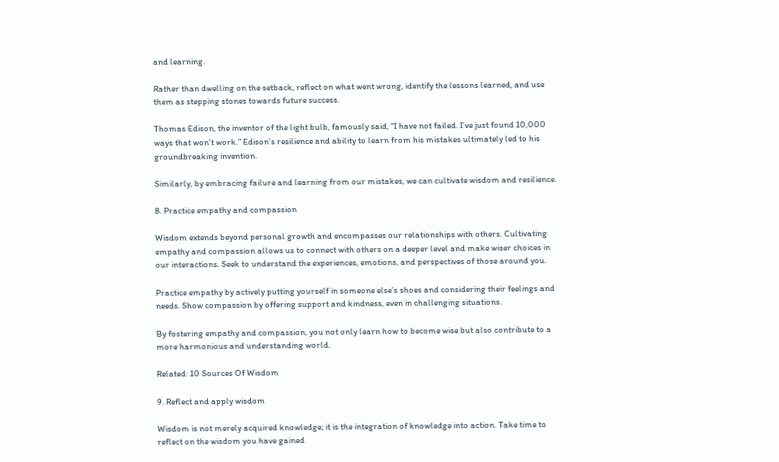and learning.

Rather than dwelling on the setback, reflect on what went wrong, identify the lessons learned, and use them as stepping stones towards future success.

Thomas Edison, the inventor of the light bulb, famously said, “I have not failed. I’ve just found 10,000 ways that won’t work.” Edison’s resilience and ability to learn from his mistakes ultimately led to his groundbreaking invention.

Similarly, by embracing failure and learning from our mistakes, we can cultivate wisdom and resilience.

8. Practice empathy and compassion

Wisdom extends beyond personal growth and encompasses our relationships with others. Cultivating empathy and compassion allows us to connect with others on a deeper level and make wiser choices in our interactions. Seek to understand the experiences, emotions, and perspectives of those around you.

Practice empathy by actively putting yourself in someone else’s shoes and considering their feelings and needs. Show compassion by offering support and kindness, even in challenging situations.

By fostering empathy and compassion, you not only learn how to become wise but also contribute to a more harmonious and understanding world.

Related: 10 Sources Of Wisdom

9. Reflect and apply wisdom

Wisdom is not merely acquired knowledge; it is the integration of knowledge into action. Take time to reflect on the wisdom you have gained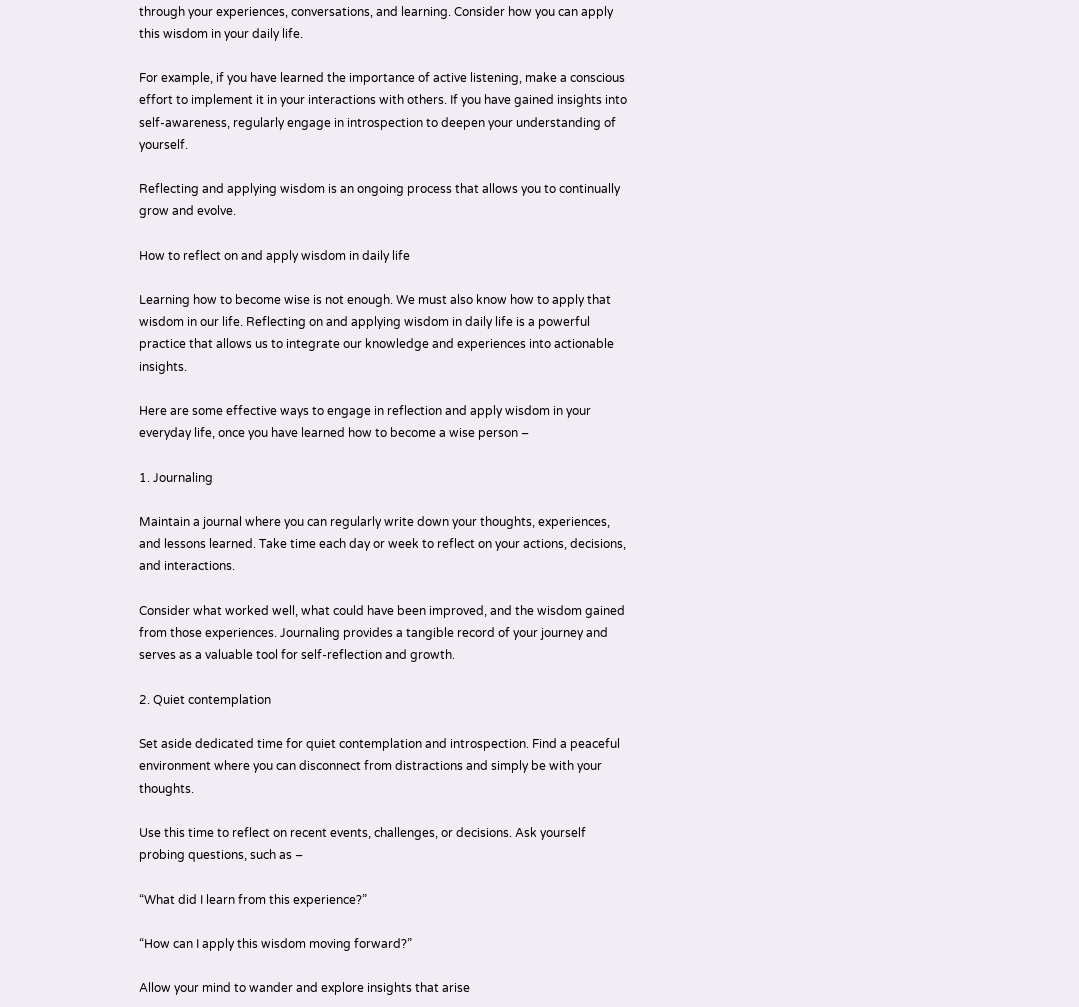through your experiences, conversations, and learning. Consider how you can apply this wisdom in your daily life.

For example, if you have learned the importance of active listening, make a conscious effort to implement it in your interactions with others. If you have gained insights into self-awareness, regularly engage in introspection to deepen your understanding of yourself.

Reflecting and applying wisdom is an ongoing process that allows you to continually grow and evolve.

How to reflect on and apply wisdom in daily life

Learning how to become wise is not enough. We must also know how to apply that wisdom in our life. Reflecting on and applying wisdom in daily life is a powerful practice that allows us to integrate our knowledge and experiences into actionable insights.

Here are some effective ways to engage in reflection and apply wisdom in your everyday life, once you have learned how to become a wise person –

1. Journaling

Maintain a journal where you can regularly write down your thoughts, experiences, and lessons learned. Take time each day or week to reflect on your actions, decisions, and interactions.

Consider what worked well, what could have been improved, and the wisdom gained from those experiences. Journaling provides a tangible record of your journey and serves as a valuable tool for self-reflection and growth.

2. Quiet contemplation

Set aside dedicated time for quiet contemplation and introspection. Find a peaceful environment where you can disconnect from distractions and simply be with your thoughts.

Use this time to reflect on recent events, challenges, or decisions. Ask yourself probing questions, such as –

“What did I learn from this experience?”

“How can I apply this wisdom moving forward?”

Allow your mind to wander and explore insights that arise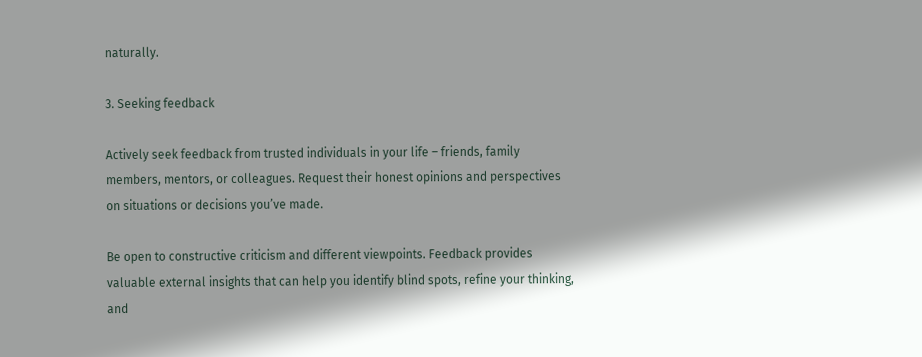naturally.

3. Seeking feedback

Actively seek feedback from trusted individuals in your life – friends, family members, mentors, or colleagues. Request their honest opinions and perspectives on situations or decisions you’ve made.

Be open to constructive criticism and different viewpoints. Feedback provides valuable external insights that can help you identify blind spots, refine your thinking, and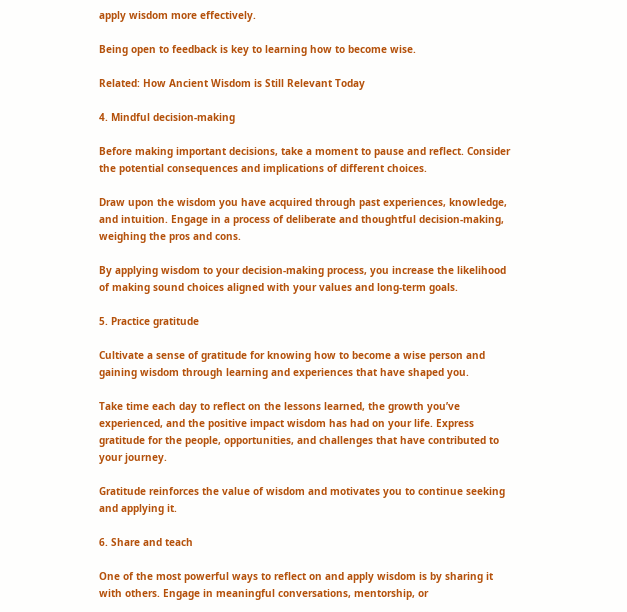apply wisdom more effectively.

Being open to feedback is key to learning how to become wise.

Related: How Ancient Wisdom is Still Relevant Today

4. Mindful decision-making

Before making important decisions, take a moment to pause and reflect. Consider the potential consequences and implications of different choices.

Draw upon the wisdom you have acquired through past experiences, knowledge, and intuition. Engage in a process of deliberate and thoughtful decision-making, weighing the pros and cons.

By applying wisdom to your decision-making process, you increase the likelihood of making sound choices aligned with your values and long-term goals.

5. Practice gratitude

Cultivate a sense of gratitude for knowing how to become a wise person and gaining wisdom through learning and experiences that have shaped you.

Take time each day to reflect on the lessons learned, the growth you’ve experienced, and the positive impact wisdom has had on your life. Express gratitude for the people, opportunities, and challenges that have contributed to your journey.

Gratitude reinforces the value of wisdom and motivates you to continue seeking and applying it.

6. Share and teach

One of the most powerful ways to reflect on and apply wisdom is by sharing it with others. Engage in meaningful conversations, mentorship, or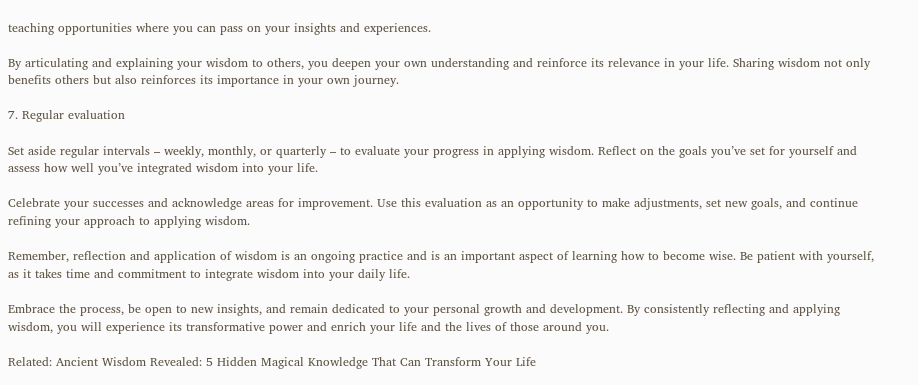teaching opportunities where you can pass on your insights and experiences.

By articulating and explaining your wisdom to others, you deepen your own understanding and reinforce its relevance in your life. Sharing wisdom not only benefits others but also reinforces its importance in your own journey.

7. Regular evaluation

Set aside regular intervals – weekly, monthly, or quarterly – to evaluate your progress in applying wisdom. Reflect on the goals you’ve set for yourself and assess how well you’ve integrated wisdom into your life.

Celebrate your successes and acknowledge areas for improvement. Use this evaluation as an opportunity to make adjustments, set new goals, and continue refining your approach to applying wisdom.

Remember, reflection and application of wisdom is an ongoing practice and is an important aspect of learning how to become wise. Be patient with yourself, as it takes time and commitment to integrate wisdom into your daily life.

Embrace the process, be open to new insights, and remain dedicated to your personal growth and development. By consistently reflecting and applying wisdom, you will experience its transformative power and enrich your life and the lives of those around you.

Related: Ancient Wisdom Revealed: 5 Hidden Magical Knowledge That Can Transform Your Life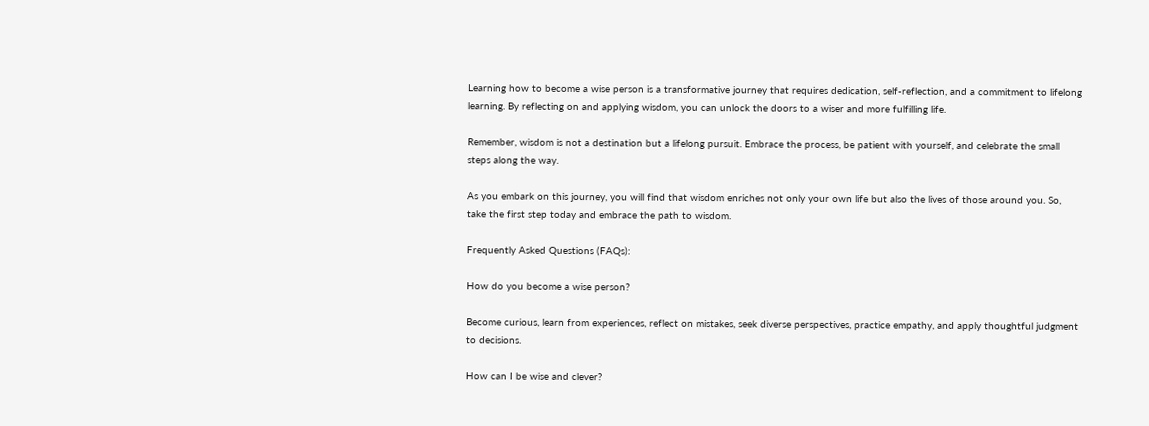Learning how to become a wise person is a transformative journey that requires dedication, self-reflection, and a commitment to lifelong learning. By reflecting on and applying wisdom, you can unlock the doors to a wiser and more fulfilling life.

Remember, wisdom is not a destination but a lifelong pursuit. Embrace the process, be patient with yourself, and celebrate the small steps along the way.

As you embark on this journey, you will find that wisdom enriches not only your own life but also the lives of those around you. So, take the first step today and embrace the path to wisdom.

Frequently Asked Questions (FAQs):

How do you become a wise person?

Become curious, learn from experiences, reflect on mistakes, seek diverse perspectives, practice empathy, and apply thoughtful judgment to decisions.

How can I be wise and clever?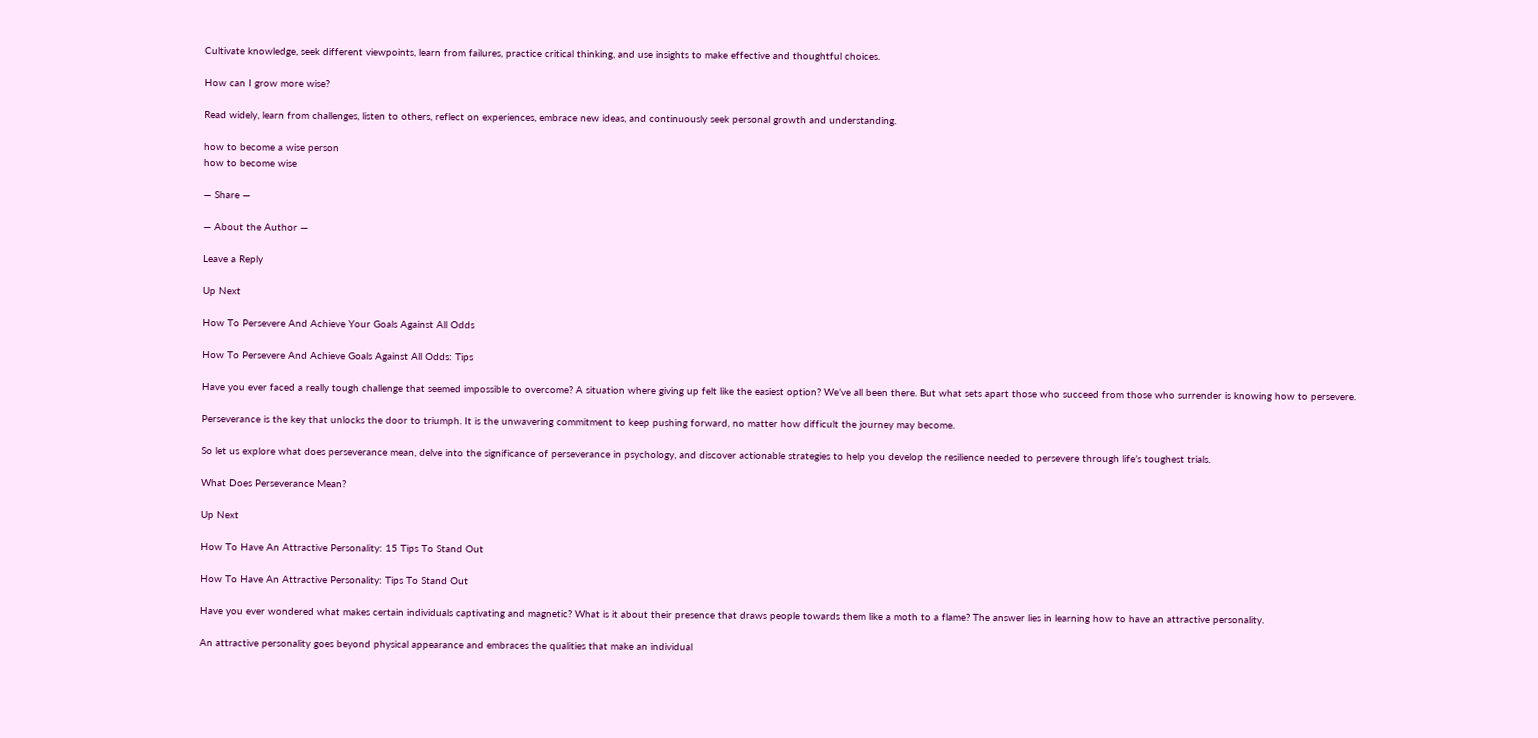Cultivate knowledge, seek different viewpoints, learn from failures, practice critical thinking, and use insights to make effective and thoughtful choices.

How can I grow more wise?

Read widely, learn from challenges, listen to others, reflect on experiences, embrace new ideas, and continuously seek personal growth and understanding.

how to become a wise person
how to become wise

— Share —

— About the Author —

Leave a Reply

Up Next

How To Persevere And Achieve Your Goals Against All Odds

How To Persevere And Achieve Goals Against All Odds: Tips

Have you ever faced a really tough challenge that seemed impossible to overcome? A situation where giving up felt like the easiest option? We’ve all been there. But what sets apart those who succeed from those who surrender is knowing how to persevere.

Perseverance is the key that unlocks the door to triumph. It is the unwavering commitment to keep pushing forward, no matter how difficult the journey may become.

So let us explore what does perseverance mean, delve into the significance of perseverance in psychology, and discover actionable strategies to help you develop the resilience needed to persevere through life’s toughest trials.

What Does Perseverance Mean?

Up Next

How To Have An Attractive Personality: 15 Tips To Stand Out

How To Have An Attractive Personality: Tips To Stand Out

Have you ever wondered what makes certain individuals captivating and magnetic? What is it about their presence that draws people towards them like a moth to a flame? The answer lies in learning how to have an attractive personality.

An attractive personality goes beyond physical appearance and embraces the qualities that make an individual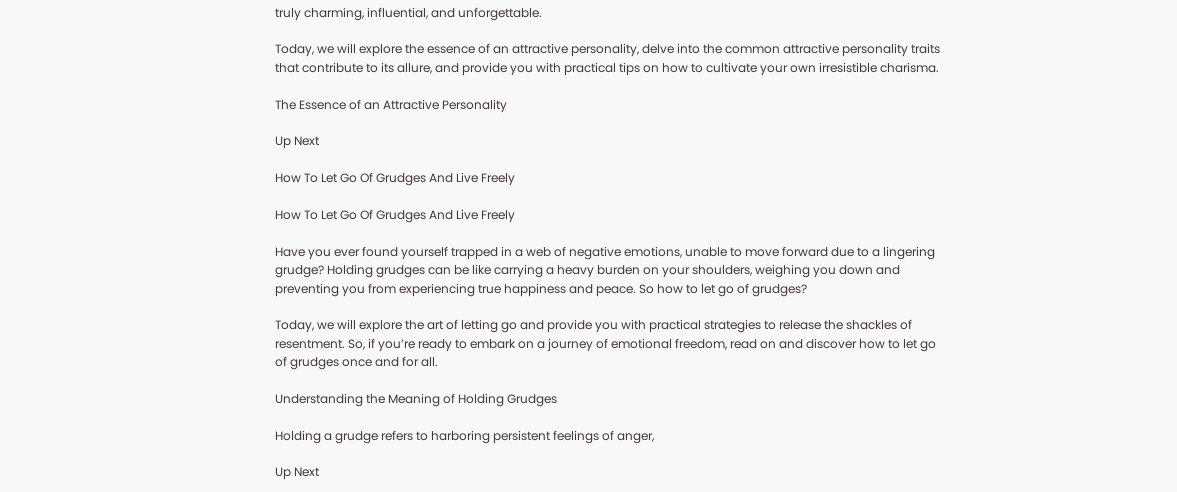truly charming, influential, and unforgettable.

Today, we will explore the essence of an attractive personality, delve into the common attractive personality traits that contribute to its allure, and provide you with practical tips on how to cultivate your own irresistible charisma.

The Essence of an Attractive Personality

Up Next

How To Let Go Of Grudges And Live Freely

How To Let Go Of Grudges And Live Freely

Have you ever found yourself trapped in a web of negative emotions, unable to move forward due to a lingering grudge? Holding grudges can be like carrying a heavy burden on your shoulders, weighing you down and preventing you from experiencing true happiness and peace. So how to let go of grudges?

Today, we will explore the art of letting go and provide you with practical strategies to release the shackles of resentment. So, if you’re ready to embark on a journey of emotional freedom, read on and discover how to let go of grudges once and for all.

Understanding the Meaning of Holding Grudges

Holding a grudge refers to harboring persistent feelings of anger,

Up Next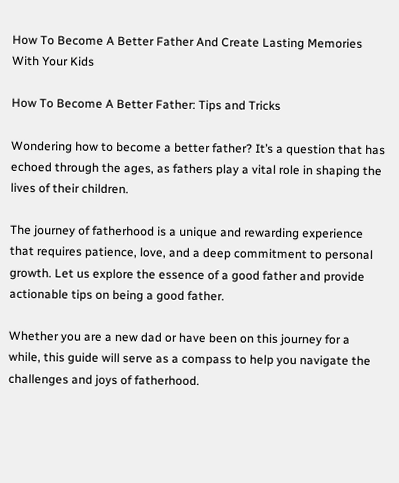How To Become A Better Father And Create Lasting Memories With Your Kids

How To Become A Better Father: Tips and Tricks

Wondering how to become a better father? It’s a question that has echoed through the ages, as fathers play a vital role in shaping the lives of their children.

The journey of fatherhood is a unique and rewarding experience that requires patience, love, and a deep commitment to personal growth. Let us explore the essence of a good father and provide actionable tips on being a good father.

Whether you are a new dad or have been on this journey for a while, this guide will serve as a compass to help you navigate the challenges and joys of fatherhood.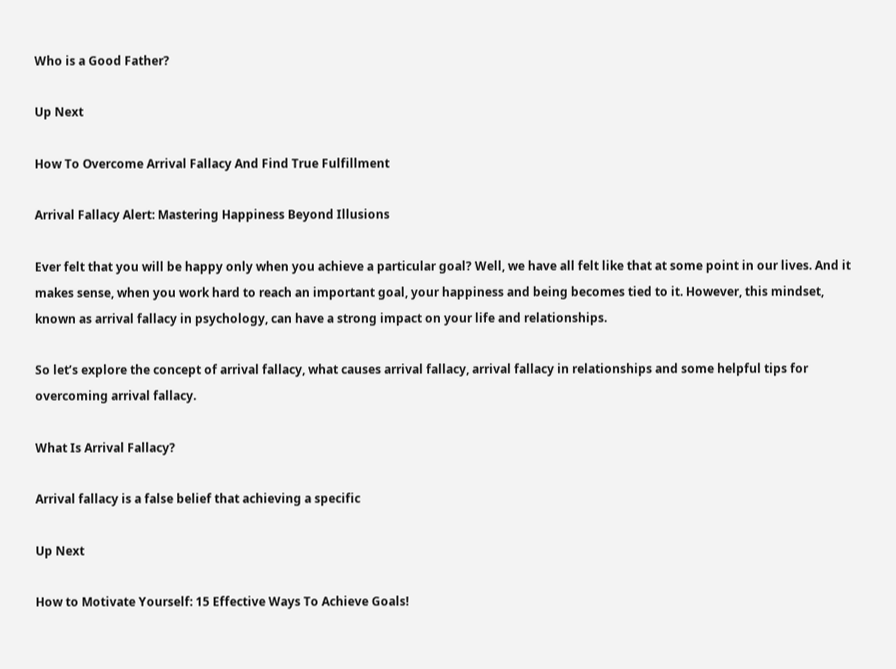Who is a Good Father?

Up Next

How To Overcome Arrival Fallacy And Find True Fulfillment

Arrival Fallacy Alert: Mastering Happiness Beyond Illusions

Ever felt that you will be happy only when you achieve a particular goal? Well, we have all felt like that at some point in our lives. And it makes sense, when you work hard to reach an important goal, your happiness and being becomes tied to it. However, this mindset, known as arrival fallacy in psychology, can have a strong impact on your life and relationships.

So let’s explore the concept of arrival fallacy, what causes arrival fallacy, arrival fallacy in relationships and some helpful tips for overcoming arrival fallacy.

What Is Arrival Fallacy?

Arrival fallacy is a false belief that achieving a specific

Up Next

How to Motivate Yourself: 15 Effective Ways To Achieve Goals!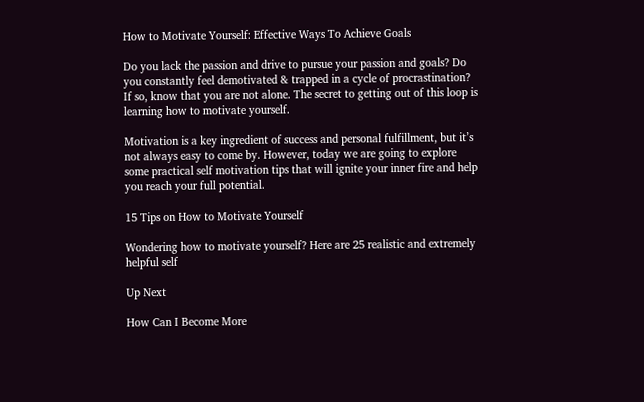How to Motivate Yourself: Effective Ways To Achieve Goals

Do you lack the passion and drive to pursue your passion and goals? Do you constantly feel demotivated & trapped in a cycle of procrastination? If so, know that you are not alone. The secret to getting out of this loop is learning how to motivate yourself.

Motivation is a key ingredient of success and personal fulfillment, but it’s not always easy to come by. However, today we are going to explore some practical self motivation tips that will ignite your inner fire and help you reach your full potential.

15 Tips on How to Motivate Yourself

Wondering how to motivate yourself? Here are 25 realistic and extremely helpful self

Up Next

How Can I Become More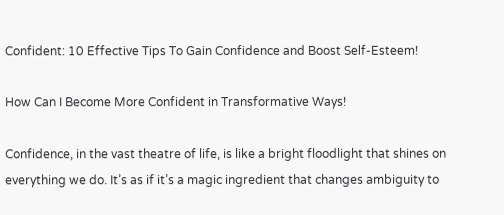Confident: 10 Effective Tips To Gain Confidence and Boost Self-Esteem!

How Can I Become More Confident in Transformative Ways!

Confidence, in the vast theatre of life, is like a bright floodlight that shines on everything we do. It’s as if it’s a magic ingredient that changes ambiguity to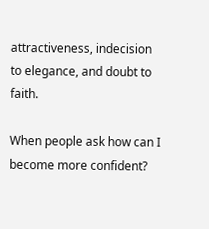attractiveness, indecision to elegance, and doubt to faith.

When people ask how can I become more confident?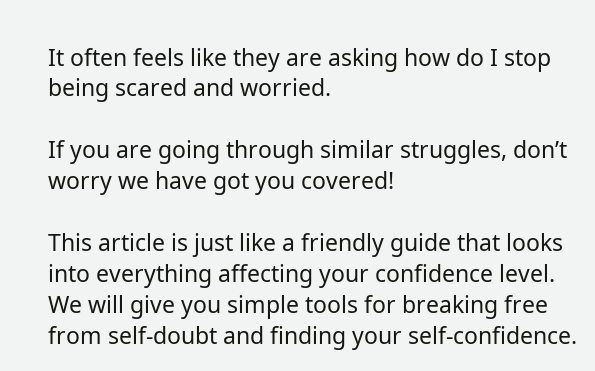It often feels like they are asking how do I stop being scared and worried.

If you are going through similar struggles, don’t worry we have got you covered!

This article is just like a friendly guide that looks into everything affecting your confidence level. We will give you simple tools for breaking free from self-doubt and finding your self-confidence.